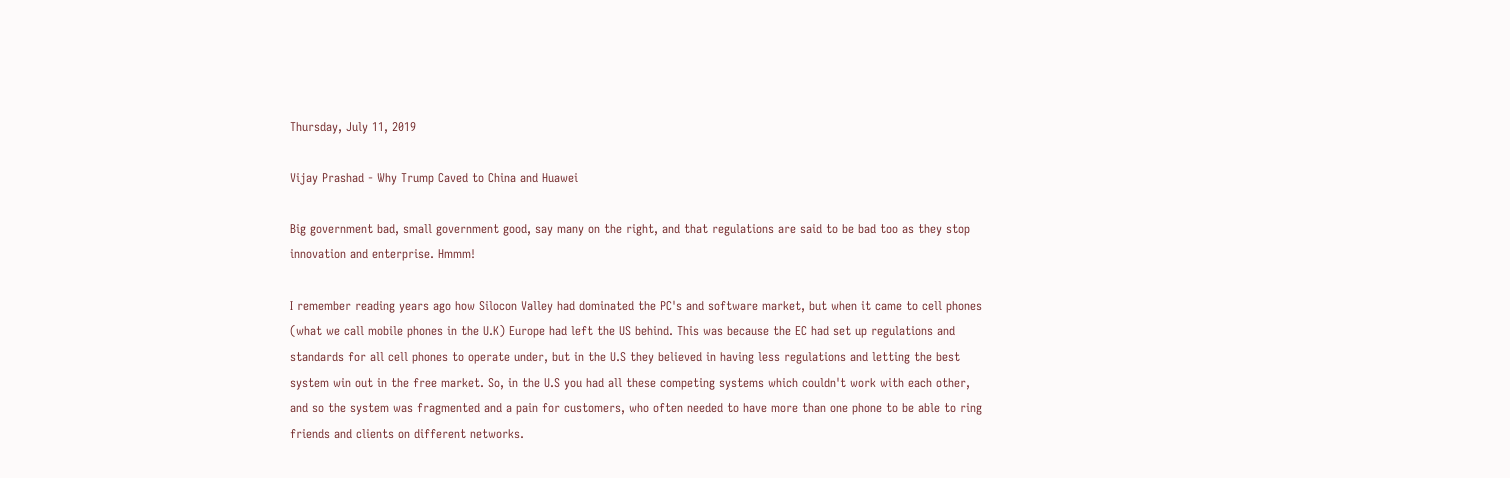Thursday, July 11, 2019

Vijay Prashad - Why Trump Caved to China and Huawei

Big government bad, small government good, say many on the right, and that regulations are said to be bad too as they stop innovation and enterprise. Hmmm!

I remember reading years ago how Silocon Valley had dominated the PC's and software market, but when it came to cell phones (what we call mobile phones in the U.K) Europe had left the US behind. This was because the EC had set up regulations and standards for all cell phones to operate under, but in the U.S they believed in having less regulations and letting the best system win out in the free market. So, in the U.S you had all these competing systems which couldn't work with each other, and so the system was fragmented and a pain for customers, who often needed to have more than one phone to be able to ring friends and clients on different networks.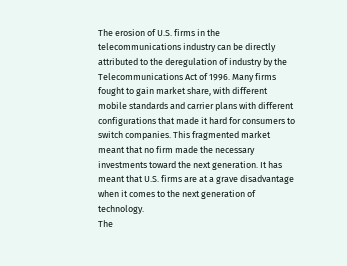The erosion of U.S. firms in the telecommunications industry can be directly attributed to the deregulation of industry by the Telecommunications Act of 1996. Many firms fought to gain market share, with different mobile standards and carrier plans with different configurations that made it hard for consumers to switch companies. This fragmented market meant that no firm made the necessary investments toward the next generation. It has meant that U.S. firms are at a grave disadvantage when it comes to the next generation of technology.
The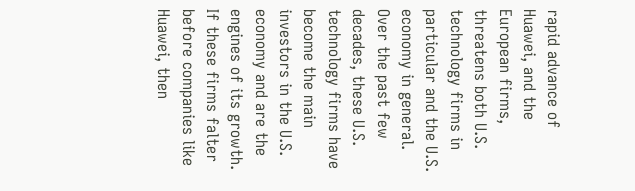rapid advance of Huawei, and the European firms, threatens both U.S. technology firms in particular and the U.S. economy in general. Over the past few decades, these U.S. technology firms have become the main investors in the U.S. economy and are the engines of its growth. If these firms falter before companies like Huawei, then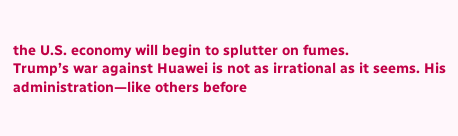the U.S. economy will begin to splutter on fumes.
Trump’s war against Huawei is not as irrational as it seems. His administration—like others before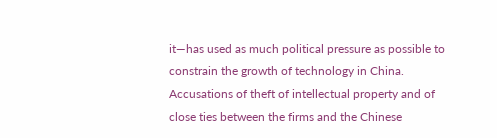it—has used as much political pressure as possible to constrain the growth of technology in China. Accusations of theft of intellectual property and of close ties between the firms and the Chinese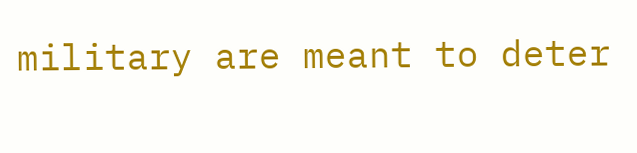military are meant to deter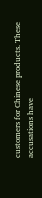customers for Chinese products. These accusations have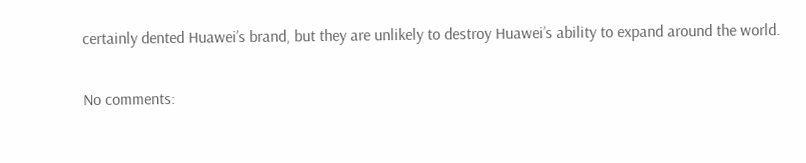certainly dented Huawei’s brand, but they are unlikely to destroy Huawei’s ability to expand around the world.

No comments: